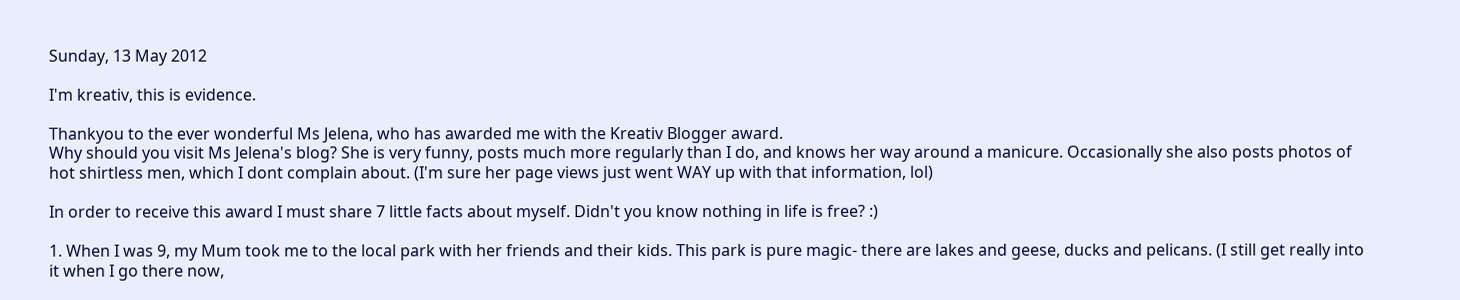Sunday, 13 May 2012

I'm kreativ, this is evidence.

Thankyou to the ever wonderful Ms Jelena, who has awarded me with the Kreativ Blogger award.
Why should you visit Ms Jelena's blog? She is very funny, posts much more regularly than I do, and knows her way around a manicure. Occasionally she also posts photos of hot shirtless men, which I dont complain about. (I'm sure her page views just went WAY up with that information, lol)

In order to receive this award I must share 7 little facts about myself. Didn't you know nothing in life is free? :)

1. When I was 9, my Mum took me to the local park with her friends and their kids. This park is pure magic- there are lakes and geese, ducks and pelicans. (I still get really into it when I go there now,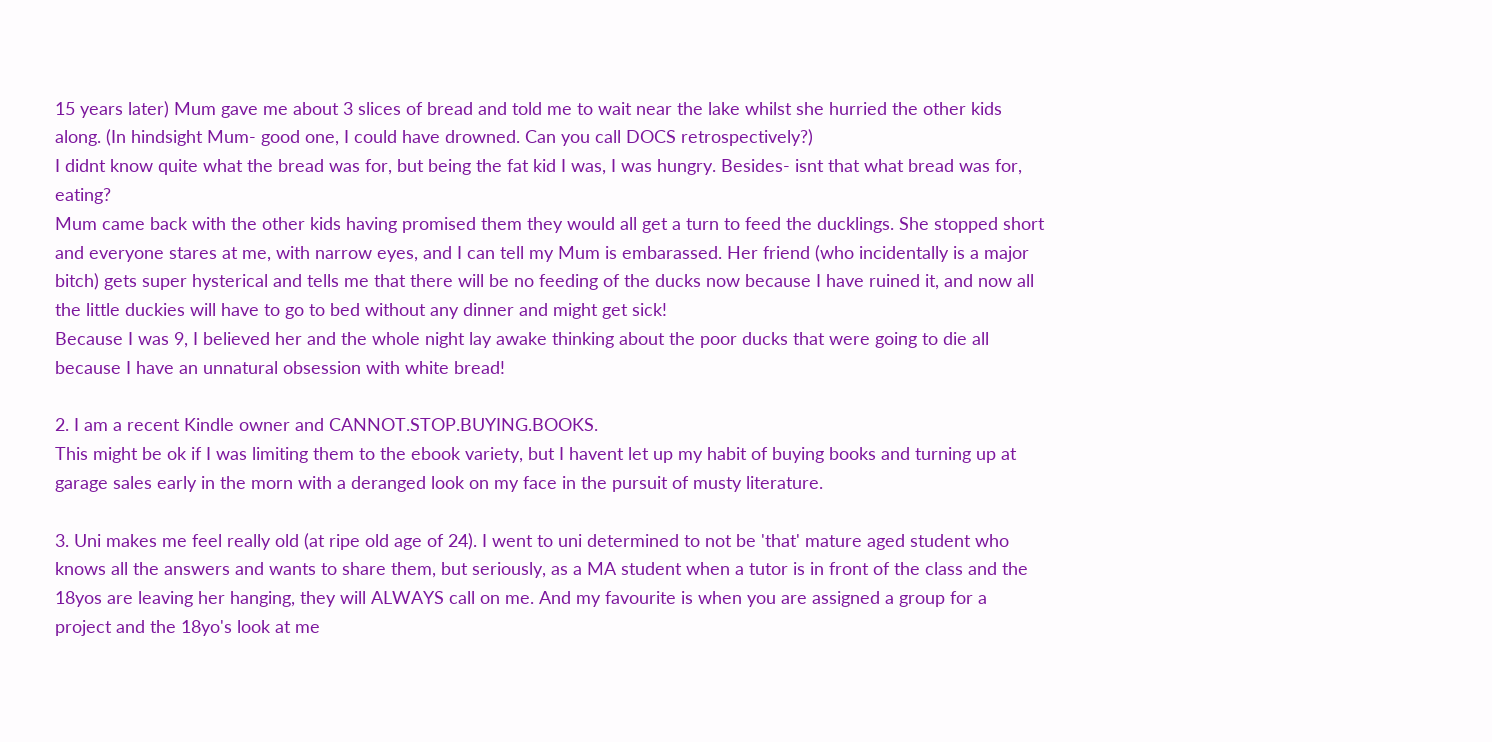15 years later) Mum gave me about 3 slices of bread and told me to wait near the lake whilst she hurried the other kids along. (In hindsight Mum- good one, I could have drowned. Can you call DOCS retrospectively?)
I didnt know quite what the bread was for, but being the fat kid I was, I was hungry. Besides- isnt that what bread was for, eating?
Mum came back with the other kids having promised them they would all get a turn to feed the ducklings. She stopped short and everyone stares at me, with narrow eyes, and I can tell my Mum is embarassed. Her friend (who incidentally is a major bitch) gets super hysterical and tells me that there will be no feeding of the ducks now because I have ruined it, and now all the little duckies will have to go to bed without any dinner and might get sick!
Because I was 9, I believed her and the whole night lay awake thinking about the poor ducks that were going to die all because I have an unnatural obsession with white bread!

2. I am a recent Kindle owner and CANNOT.STOP.BUYING.BOOKS.
This might be ok if I was limiting them to the ebook variety, but I havent let up my habit of buying books and turning up at garage sales early in the morn with a deranged look on my face in the pursuit of musty literature.

3. Uni makes me feel really old (at ripe old age of 24). I went to uni determined to not be 'that' mature aged student who knows all the answers and wants to share them, but seriously, as a MA student when a tutor is in front of the class and the 18yos are leaving her hanging, they will ALWAYS call on me. And my favourite is when you are assigned a group for a project and the 18yo's look at me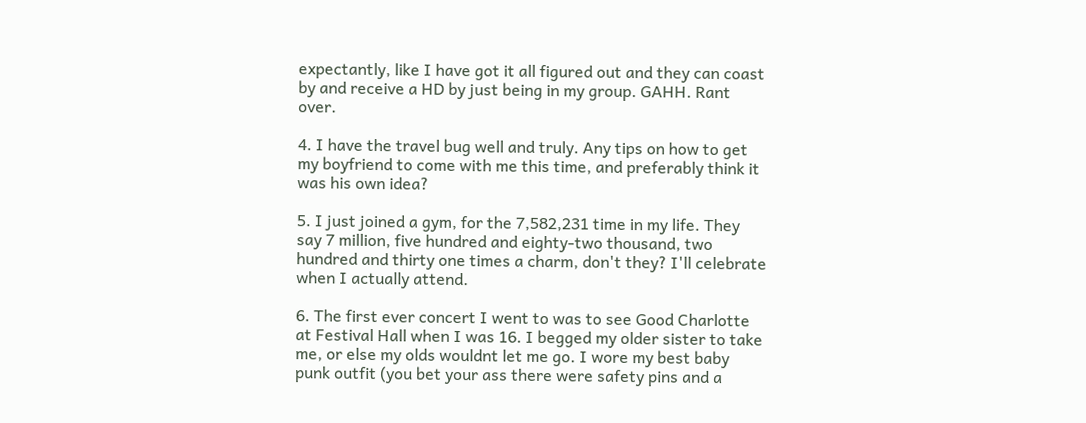expectantly, like I have got it all figured out and they can coast by and receive a HD by just being in my group. GAHH. Rant over.

4. I have the travel bug well and truly. Any tips on how to get my boyfriend to come with me this time, and preferably think it was his own idea?

5. I just joined a gym, for the 7,582,231 time in my life. They say 7 million, five hundred and eighty-two thousand, two hundred and thirty one times a charm, don't they? I'll celebrate when I actually attend.

6. The first ever concert I went to was to see Good Charlotte at Festival Hall when I was 16. I begged my older sister to take me, or else my olds wouldnt let me go. I wore my best baby punk outfit (you bet your ass there were safety pins and a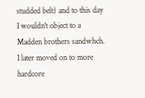studded belt) and to this day I wouldn't object to a Madden brothers sandwhch. I later moved on to more hardcore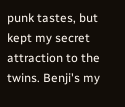punk tastes, but kept my secret attraction to the twins. Benji's my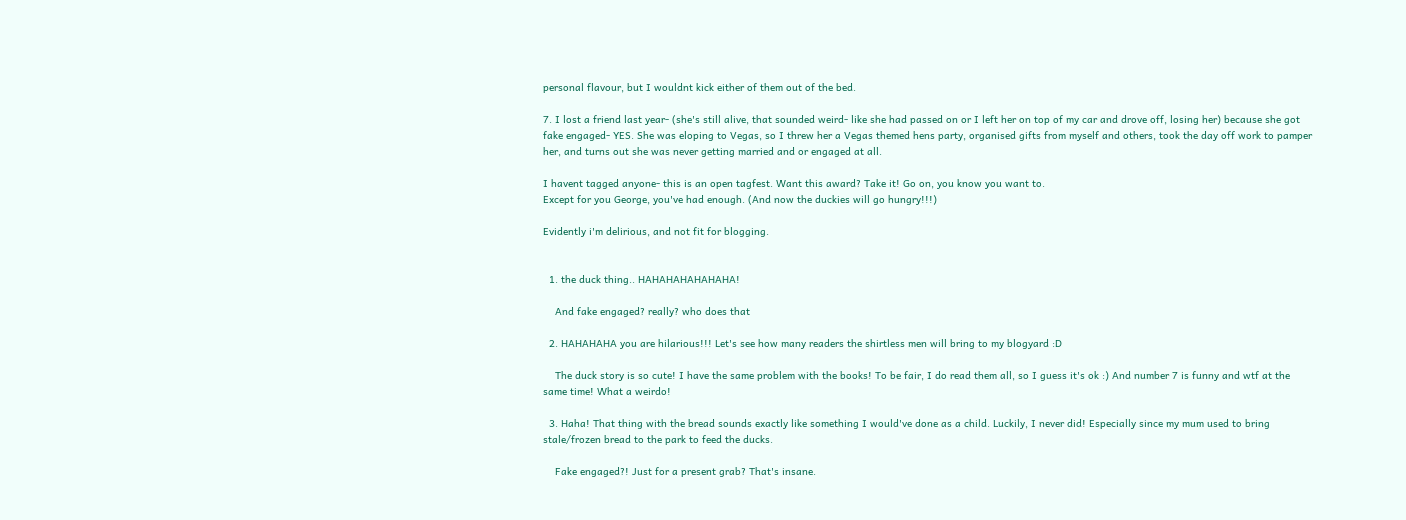personal flavour, but I wouldnt kick either of them out of the bed.

7. I lost a friend last year- (she's still alive, that sounded weird- like she had passed on or I left her on top of my car and drove off, losing her) because she got fake engaged- YES. She was eloping to Vegas, so I threw her a Vegas themed hens party, organised gifts from myself and others, took the day off work to pamper her, and turns out she was never getting married and or engaged at all.

I havent tagged anyone- this is an open tagfest. Want this award? Take it! Go on, you know you want to.
Except for you George, you've had enough. (And now the duckies will go hungry!!!)

Evidently i'm delirious, and not fit for blogging.


  1. the duck thing.. HAHAHAHAHAHAHA!

    And fake engaged? really? who does that

  2. HAHAHAHA you are hilarious!!! Let's see how many readers the shirtless men will bring to my blogyard :D

    The duck story is so cute! I have the same problem with the books! To be fair, I do read them all, so I guess it's ok :) And number 7 is funny and wtf at the same time! What a weirdo!

  3. Haha! That thing with the bread sounds exactly like something I would've done as a child. Luckily, I never did! Especially since my mum used to bring stale/frozen bread to the park to feed the ducks.

    Fake engaged?! Just for a present grab? That's insane.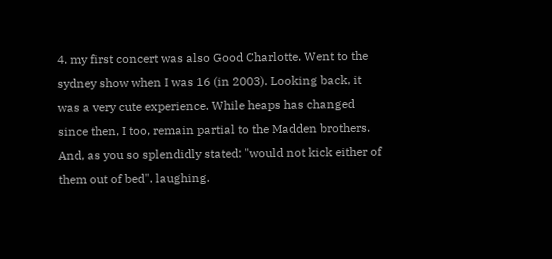4. my first concert was also Good Charlotte. Went to the sydney show when I was 16 (in 2003). Looking back, it was a very cute experience. While heaps has changed since then, I too, remain partial to the Madden brothers. And, as you so splendidly stated: "would not kick either of them out of bed". laughing.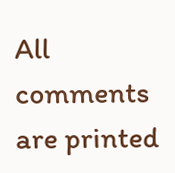All comments are printed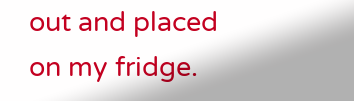out and placed on my fridge.